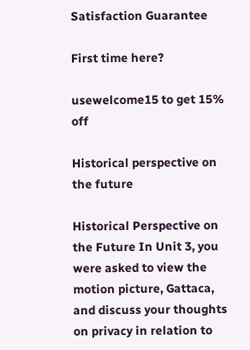Satisfaction Guarantee

First time here?

usewelcome15 to get 15% off

Historical perspective on the future

Historical Perspective on the Future In Unit 3, you were asked to view the motion picture, Gattaca, and discuss your thoughts on privacy in relation to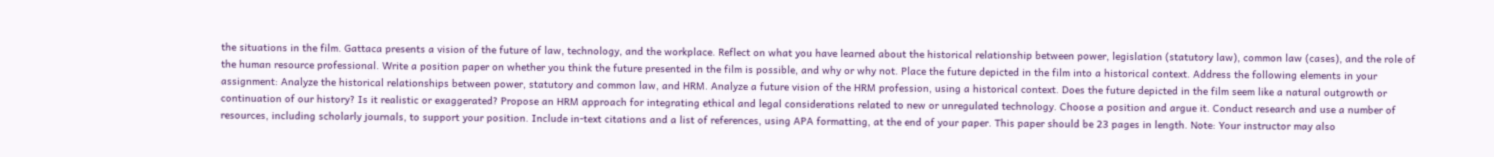the situations in the film. Gattaca presents a vision of the future of law, technology, and the workplace. Reflect on what you have learned about the historical relationship between power, legislation (statutory law), common law (cases), and the role of the human resource professional. Write a position paper on whether you think the future presented in the film is possible, and why or why not. Place the future depicted in the film into a historical context. Address the following elements in your assignment: Analyze the historical relationships between power, statutory and common law, and HRM. Analyze a future vision of the HRM profession, using a historical context. Does the future depicted in the film seem like a natural outgrowth or continuation of our history? Is it realistic or exaggerated? Propose an HRM approach for integrating ethical and legal considerations related to new or unregulated technology. Choose a position and argue it. Conduct research and use a number of resources, including scholarly journals, to support your position. Include in-text citations and a list of references, using APA formatting, at the end of your paper. This paper should be 23 pages in length. Note: Your instructor may also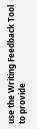use the Writing Feedback Tool to provide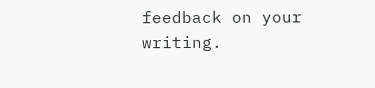feedback on your writing.